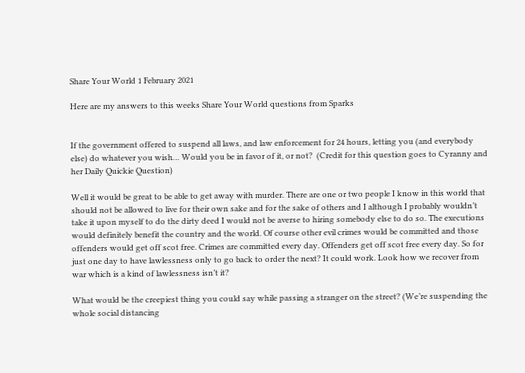Share Your World 1 February 2021

Here are my answers to this weeks Share Your World questions from Sparks


If the government offered to suspend all laws, and law enforcement for 24 hours, letting you (and everybody else) do whatever you wish… Would you be in favor of it, or not?  (Credit for this question goes to Cyranny and her Daily Quickie Question)

Well it would be great to be able to get away with murder. There are one or two people I know in this world that should not be allowed to live for their own sake and for the sake of others and I although I probably wouldn’t take it upon myself to do the dirty deed I would not be averse to hiring somebody else to do so. The executions would definitely benefit the country and the world. Of course other evil crimes would be committed and those offenders would get off scot free. Crimes are committed every day. Offenders get off scot free every day. So for just one day to have lawlessness only to go back to order the next? It could work. Look how we recover from war which is a kind of lawlessness isn’t it?

What would be the creepiest thing you could say while passing a stranger on the street? (We’re suspending the whole social distancing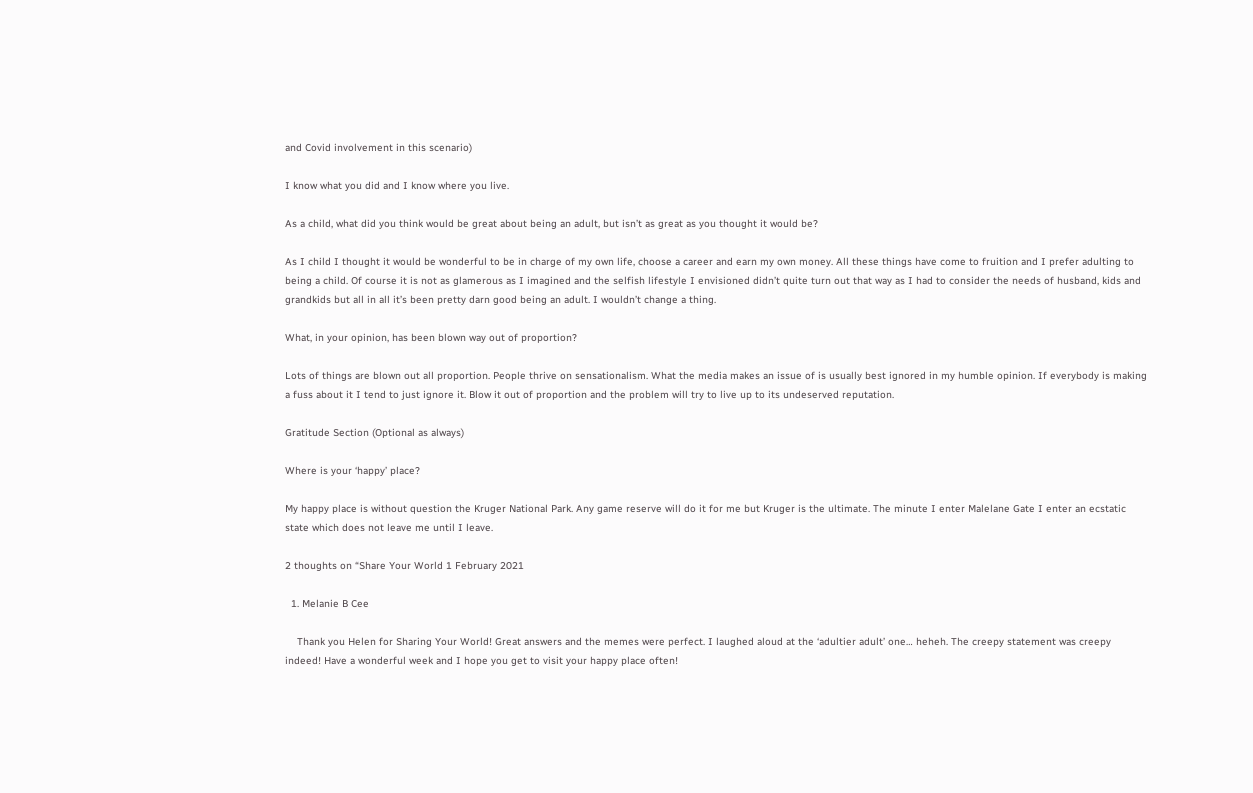and Covid involvement in this scenario)

I know what you did and I know where you live.

As a child, what did you think would be great about being an adult, but isn’t as great as you thought it would be?

As I child I thought it would be wonderful to be in charge of my own life, choose a career and earn my own money. All these things have come to fruition and I prefer adulting to being a child. Of course it is not as glamerous as I imagined and the selfish lifestyle I envisioned didn’t quite turn out that way as I had to consider the needs of husband, kids and grandkids but all in all it’s been pretty darn good being an adult. I wouldn’t change a thing.

What, in your opinion, has been blown way out of proportion?

Lots of things are blown out all proportion. People thrive on sensationalism. What the media makes an issue of is usually best ignored in my humble opinion. If everybody is making a fuss about it I tend to just ignore it. Blow it out of proportion and the problem will try to live up to its undeserved reputation.

Gratitude Section (Optional as always)

Where is your ‘happy’ place?

My happy place is without question the Kruger National Park. Any game reserve will do it for me but Kruger is the ultimate. The minute I enter Malelane Gate I enter an ecstatic state which does not leave me until I leave.

2 thoughts on “Share Your World 1 February 2021

  1. Melanie B Cee

    Thank you Helen for Sharing Your World! Great answers and the memes were perfect. I laughed aloud at the ‘adultier adult’ one… heheh. The creepy statement was creepy indeed! Have a wonderful week and I hope you get to visit your happy place often!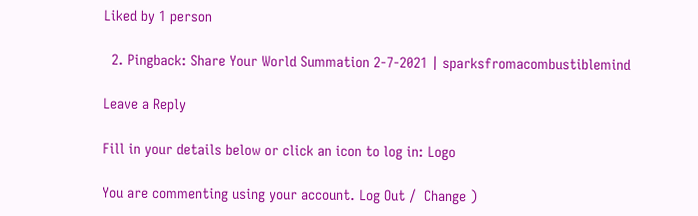Liked by 1 person

  2. Pingback: Share Your World Summation 2-7-2021 | sparksfromacombustiblemind

Leave a Reply

Fill in your details below or click an icon to log in: Logo

You are commenting using your account. Log Out /  Change )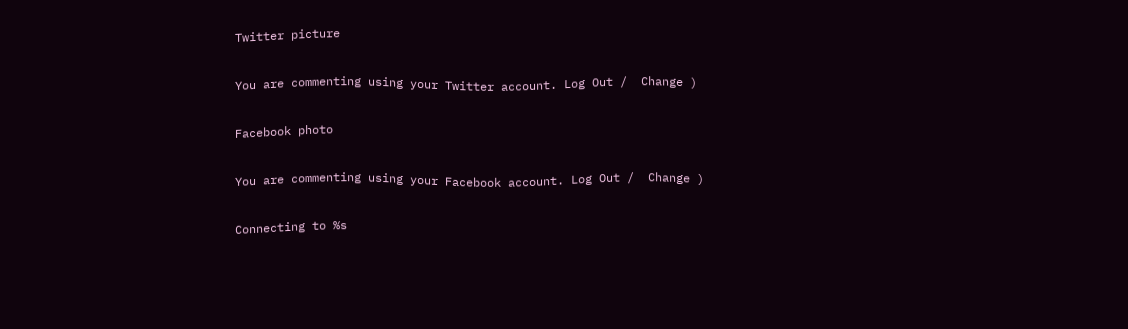Twitter picture

You are commenting using your Twitter account. Log Out /  Change )

Facebook photo

You are commenting using your Facebook account. Log Out /  Change )

Connecting to %s